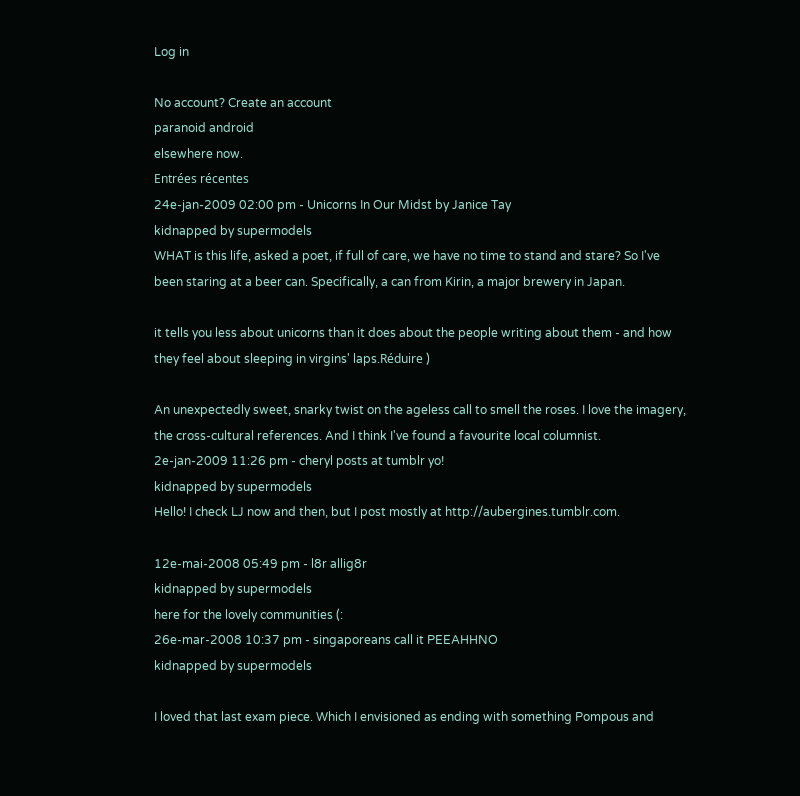Log in

No account? Create an account
paranoid android
elsewhere now.
Entrées récentes
24e-jan-2009 02:00 pm - Unicorns In Our Midst by Janice Tay
kidnapped by supermodels
WHAT is this life, asked a poet, if full of care, we have no time to stand and stare? So I've been staring at a beer can. Specifically, a can from Kirin, a major brewery in Japan.

it tells you less about unicorns than it does about the people writing about them - and how they feel about sleeping in virgins' laps.Réduire )

An unexpectedly sweet, snarky twist on the ageless call to smell the roses. I love the imagery, the cross-cultural references. And I think I've found a favourite local columnist.
2e-jan-2009 11:26 pm - cheryl posts at tumblr yo!
kidnapped by supermodels
Hello! I check LJ now and then, but I post mostly at http://aubergines.tumblr.com.

12e-mai-2008 05:49 pm - l8r allig8r
kidnapped by supermodels
here for the lovely communities (:
26e-mar-2008 10:37 pm - singaporeans call it PEEAHHNO
kidnapped by supermodels

I loved that last exam piece. Which I envisioned as ending with something Pompous and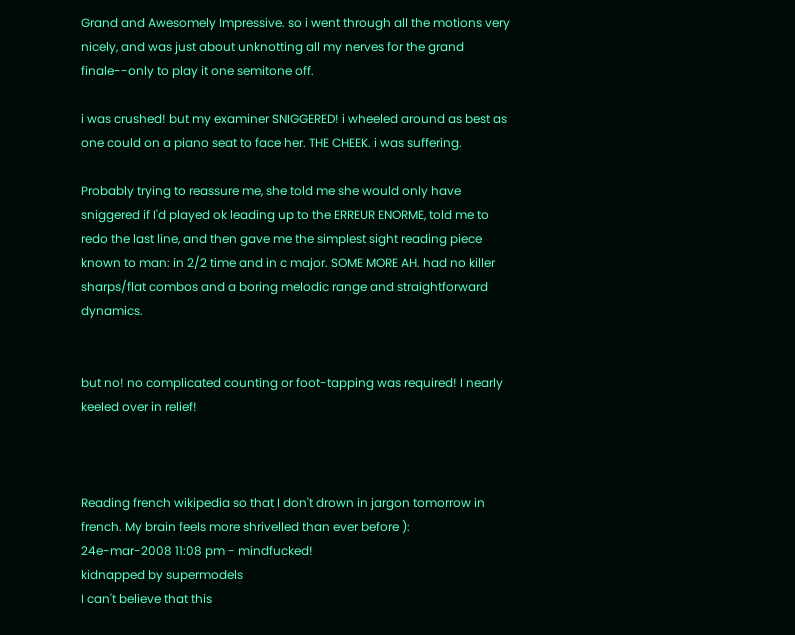Grand and Awesomely Impressive. so i went through all the motions very nicely, and was just about unknotting all my nerves for the grand finale--only to play it one semitone off.

i was crushed! but my examiner SNIGGERED! i wheeled around as best as one could on a piano seat to face her. THE CHEEK. i was suffering.

Probably trying to reassure me, she told me she would only have sniggered if I'd played ok leading up to the ERREUR ENORME, told me to redo the last line, and then gave me the simplest sight reading piece known to man: in 2/2 time and in c major. SOME MORE AH. had no killer sharps/flat combos and a boring melodic range and straightforward dynamics.


but no! no complicated counting or foot-tapping was required! I nearly keeled over in relief!



Reading french wikipedia so that I don't drown in jargon tomorrow in french. My brain feels more shrivelled than ever before ):
24e-mar-2008 11:08 pm - mindfucked!
kidnapped by supermodels
I can't believe that this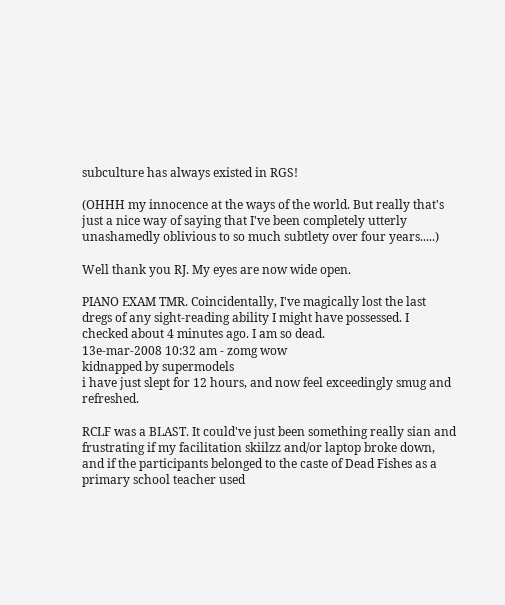subculture has always existed in RGS!

(OHHH my innocence at the ways of the world. But really that's just a nice way of saying that I've been completely utterly unashamedly oblivious to so much subtlety over four years.....)

Well thank you RJ. My eyes are now wide open.

PIANO EXAM TMR. Coincidentally, I've magically lost the last dregs of any sight-reading ability I might have possessed. I checked about 4 minutes ago. I am so dead.
13e-mar-2008 10:32 am - zomg wow
kidnapped by supermodels
i have just slept for 12 hours, and now feel exceedingly smug and refreshed.

RCLF was a BLAST. It could've just been something really sian and frustrating if my facilitation skiilzz and/or laptop broke down, and if the participants belonged to the caste of Dead Fishes as a primary school teacher used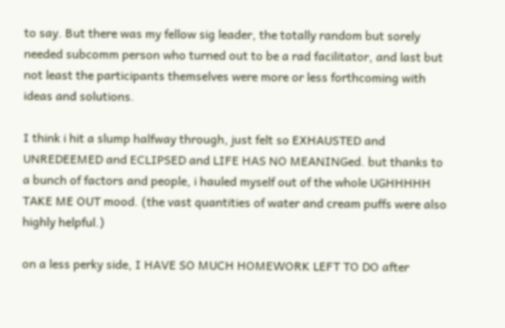to say. But there was my fellow sig leader, the totally random but sorely needed subcomm person who turned out to be a rad facilitator, and last but not least the participants themselves were more or less forthcoming with ideas and solutions.

I think i hit a slump halfway through, just felt so EXHAUSTED and UNREDEEMED and ECLIPSED and LIFE HAS NO MEANINGed. but thanks to a bunch of factors and people, i hauled myself out of the whole UGHHHHH TAKE ME OUT mood. (the vast quantities of water and cream puffs were also highly helpful.)

on a less perky side, I HAVE SO MUCH HOMEWORK LEFT TO DO after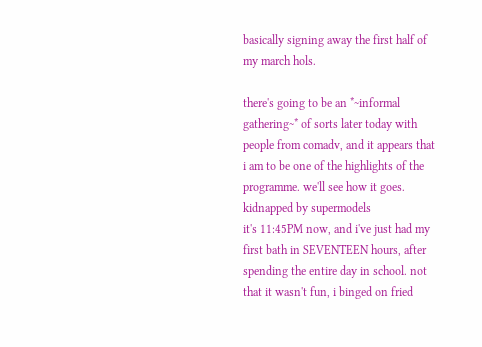basically signing away the first half of my march hols.

there's going to be an *~informal gathering~* of sorts later today with people from comadv, and it appears that i am to be one of the highlights of the programme. we'll see how it goes.
kidnapped by supermodels
it's 11:45PM now, and i've just had my first bath in SEVENTEEN hours, after spending the entire day in school. not that it wasn't fun, i binged on fried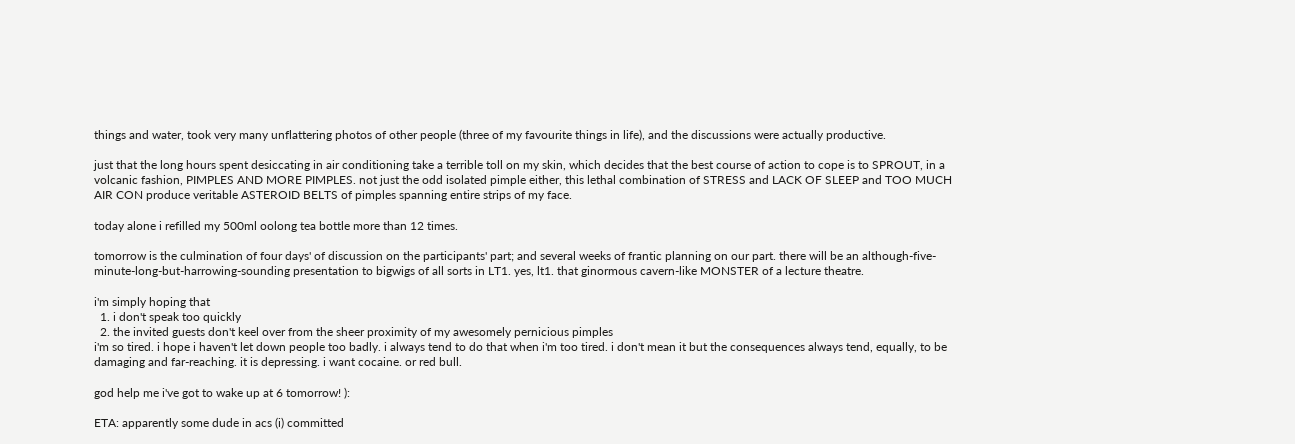things and water, took very many unflattering photos of other people (three of my favourite things in life), and the discussions were actually productive.

just that the long hours spent desiccating in air conditioning take a terrible toll on my skin, which decides that the best course of action to cope is to SPROUT, in a volcanic fashion, PIMPLES AND MORE PIMPLES. not just the odd isolated pimple either, this lethal combination of STRESS and LACK OF SLEEP and TOO MUCH AIR CON produce veritable ASTEROID BELTS of pimples spanning entire strips of my face.

today alone i refilled my 500ml oolong tea bottle more than 12 times.

tomorrow is the culmination of four days' of discussion on the participants' part; and several weeks of frantic planning on our part. there will be an although-five-minute-long-but-harrowing-sounding presentation to bigwigs of all sorts in LT1. yes, lt1. that ginormous cavern-like MONSTER of a lecture theatre.

i'm simply hoping that
  1. i don't speak too quickly
  2. the invited guests don't keel over from the sheer proximity of my awesomely pernicious pimples
i'm so tired. i hope i haven't let down people too badly. i always tend to do that when i'm too tired. i don't mean it but the consequences always tend, equally, to be damaging and far-reaching. it is depressing. i want cocaine. or red bull.

god help me i've got to wake up at 6 tomorrow! ):

ETA: apparently some dude in acs (i) committed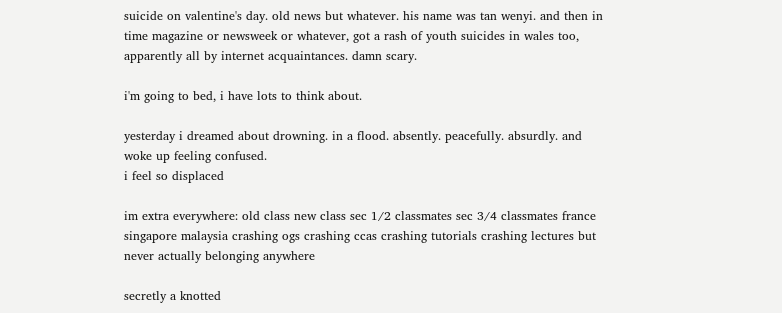suicide on valentine's day. old news but whatever. his name was tan wenyi. and then in time magazine or newsweek or whatever, got a rash of youth suicides in wales too, apparently all by internet acquaintances. damn scary.

i'm going to bed, i have lots to think about.

yesterday i dreamed about drowning. in a flood. absently. peacefully. absurdly. and woke up feeling confused.
i feel so displaced

im extra everywhere: old class new class sec 1/2 classmates sec 3/4 classmates france singapore malaysia crashing ogs crashing ccas crashing tutorials crashing lectures but never actually belonging anywhere

secretly a knotted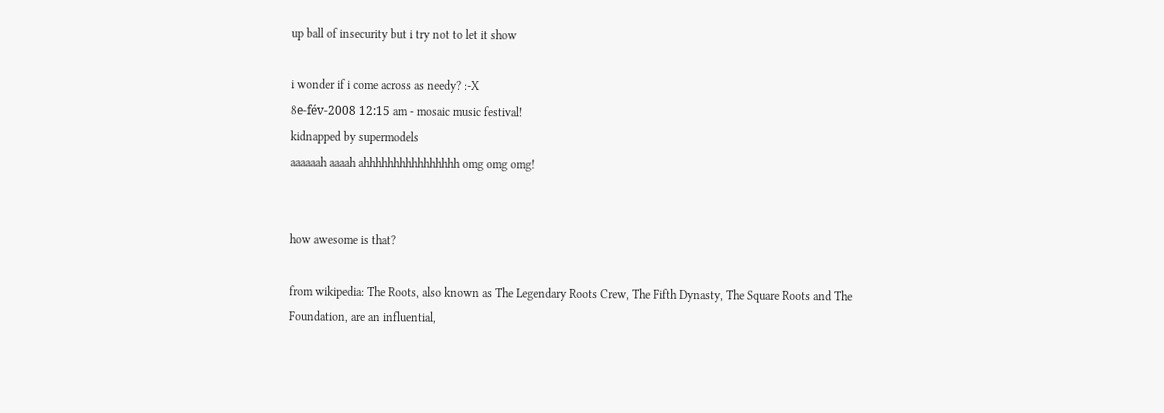up ball of insecurity but i try not to let it show

i wonder if i come across as needy? :-X
8e-fév-2008 12:15 am - mosaic music festival!
kidnapped by supermodels
aaaaaah aaaah ahhhhhhhhhhhhhhhh omg omg omg!


how awesome is that?

from wikipedia: The Roots, also known as The Legendary Roots Crew, The Fifth Dynasty, The Square Roots and The Foundation, are an influential,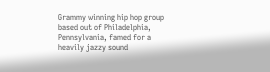Grammy winning hip hop group based out of Philadelphia, Pennsylvania, famed for a heavily jazzy sound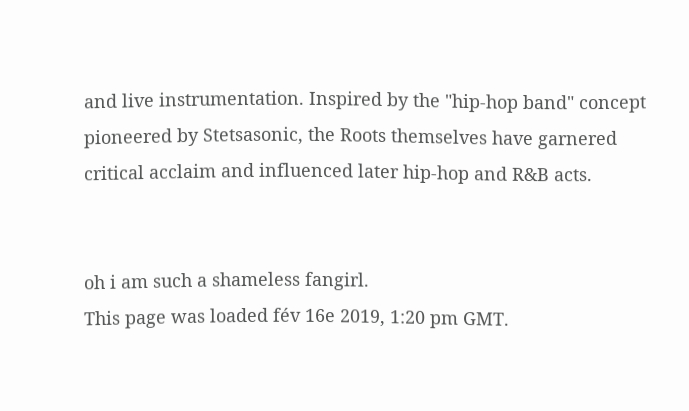and live instrumentation. Inspired by the "hip-hop band" concept pioneered by Stetsasonic, the Roots themselves have garnered critical acclaim and influenced later hip-hop and R&B acts.


oh i am such a shameless fangirl.
This page was loaded fév 16e 2019, 1:20 pm GMT.